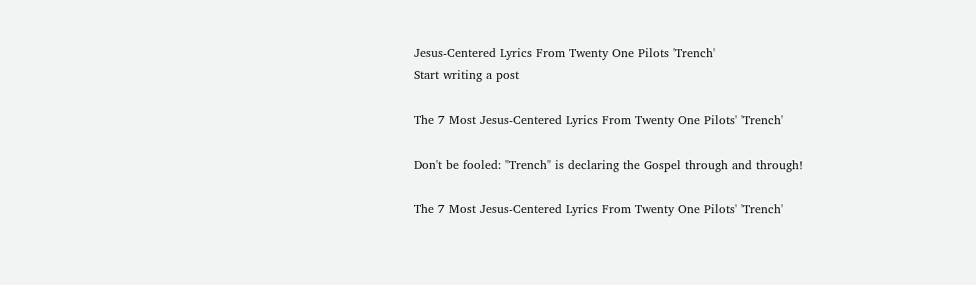Jesus-Centered Lyrics From Twenty One Pilots 'Trench'
Start writing a post

The 7 Most Jesus-Centered Lyrics From Twenty One Pilots' 'Trench'

Don't be fooled: "Trench" is declaring the Gospel through and through!

The 7 Most Jesus-Centered Lyrics From Twenty One Pilots' 'Trench'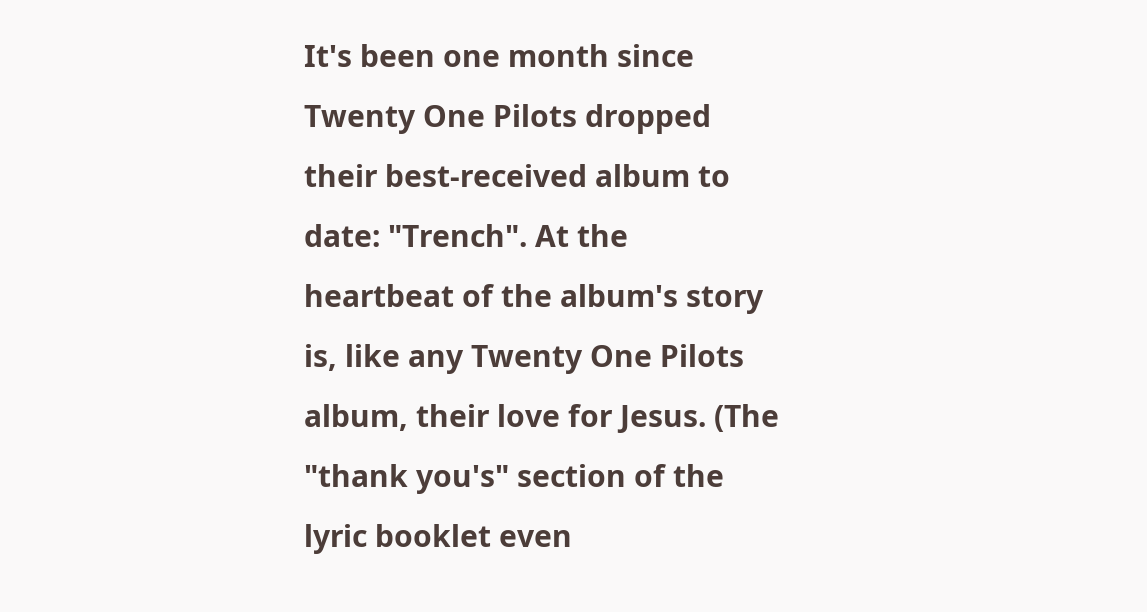It's been one month since Twenty One Pilots dropped their best-received album to date: "Trench". At the heartbeat of the album's story is, like any Twenty One Pilots album, their love for Jesus. (The "thank you's" section of the lyric booklet even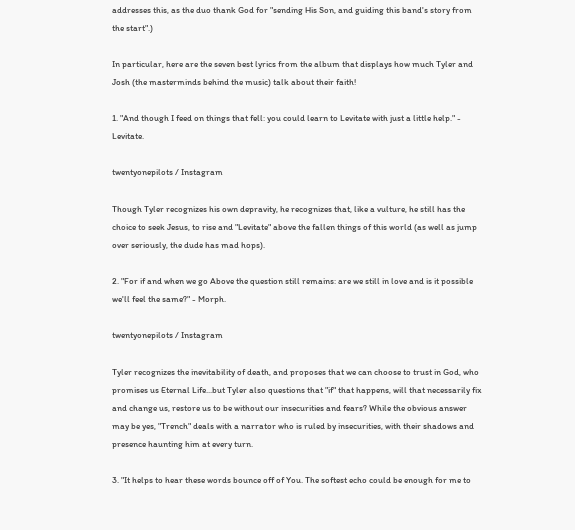addresses this, as the duo thank God for "sending His Son, and guiding this band's story from the start".)

In particular, here are the seven best lyrics from the album that displays how much Tyler and Josh (the masterminds behind the music) talk about their faith!

1. "And though I feed on things that fell: you could learn to Levitate with just a little help." - Levitate.

twentyonepilots / Instagram

Though Tyler recognizes his own depravity, he recognizes that, like a vulture, he still has the choice to seek Jesus, to rise and "Levitate" above the fallen things of this world (as well as jump over seriously, the dude has mad hops).

2. "For if and when we go Above the question still remains: are we still in love and is it possible we'll feel the same?" - Morph.

twentyonepilots / Instagram

Tyler recognizes the inevitability of death, and proposes that we can choose to trust in God, who promises us Eternal Life...but Tyler also questions that "if" that happens, will that necessarily fix and change us, restore us to be without our insecurities and fears? While the obvious answer may be yes, "Trench" deals with a narrator who is ruled by insecurities, with their shadows and presence haunting him at every turn.

3. "It helps to hear these words bounce off of You. The softest echo could be enough for me to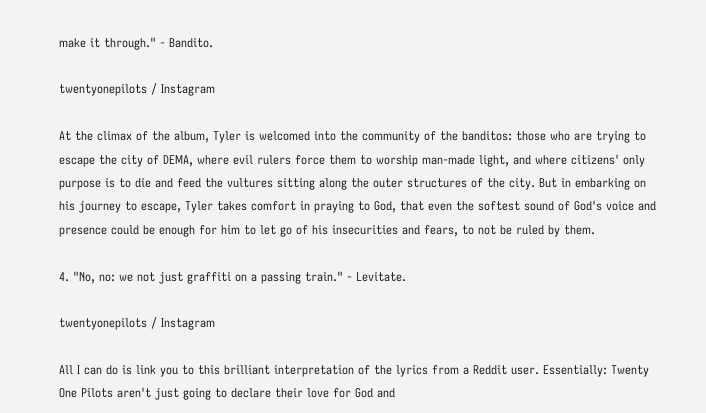make it through." - Bandito.

twentyonepilots / Instagram

At the climax of the album, Tyler is welcomed into the community of the banditos: those who are trying to escape the city of DEMA, where evil rulers force them to worship man-made light, and where citizens' only purpose is to die and feed the vultures sitting along the outer structures of the city. But in embarking on his journey to escape, Tyler takes comfort in praying to God, that even the softest sound of God's voice and presence could be enough for him to let go of his insecurities and fears, to not be ruled by them.

4. "No, no: we not just graffiti on a passing train." - Levitate.

twentyonepilots / Instagram

All I can do is link you to this brilliant interpretation of the lyrics from a Reddit user. Essentially: Twenty One Pilots aren't just going to declare their love for God and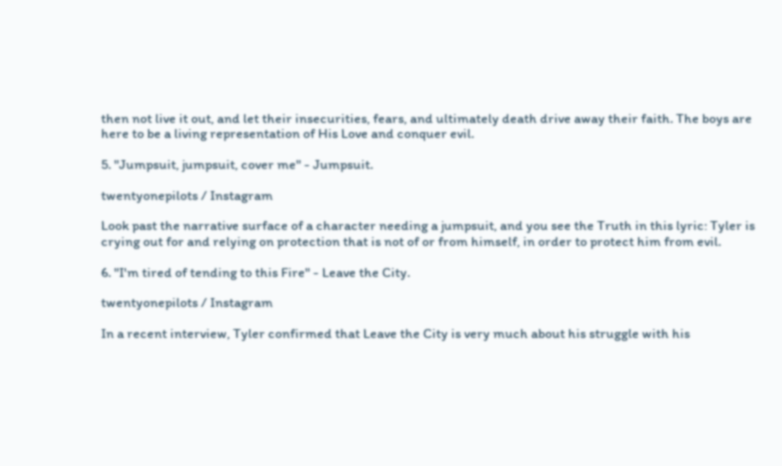then not live it out, and let their insecurities, fears, and ultimately death drive away their faith. The boys are here to be a living representation of His Love and conquer evil.

5. "Jumpsuit, jumpsuit, cover me" - Jumpsuit.

twentyonepilots / Instagram

Look past the narrative surface of a character needing a jumpsuit, and you see the Truth in this lyric: Tyler is crying out for and relying on protection that is not of or from himself, in order to protect him from evil.

6. "I'm tired of tending to this Fire" - Leave the City.

twentyonepilots / Instagram

In a recent interview, Tyler confirmed that Leave the City is very much about his struggle with his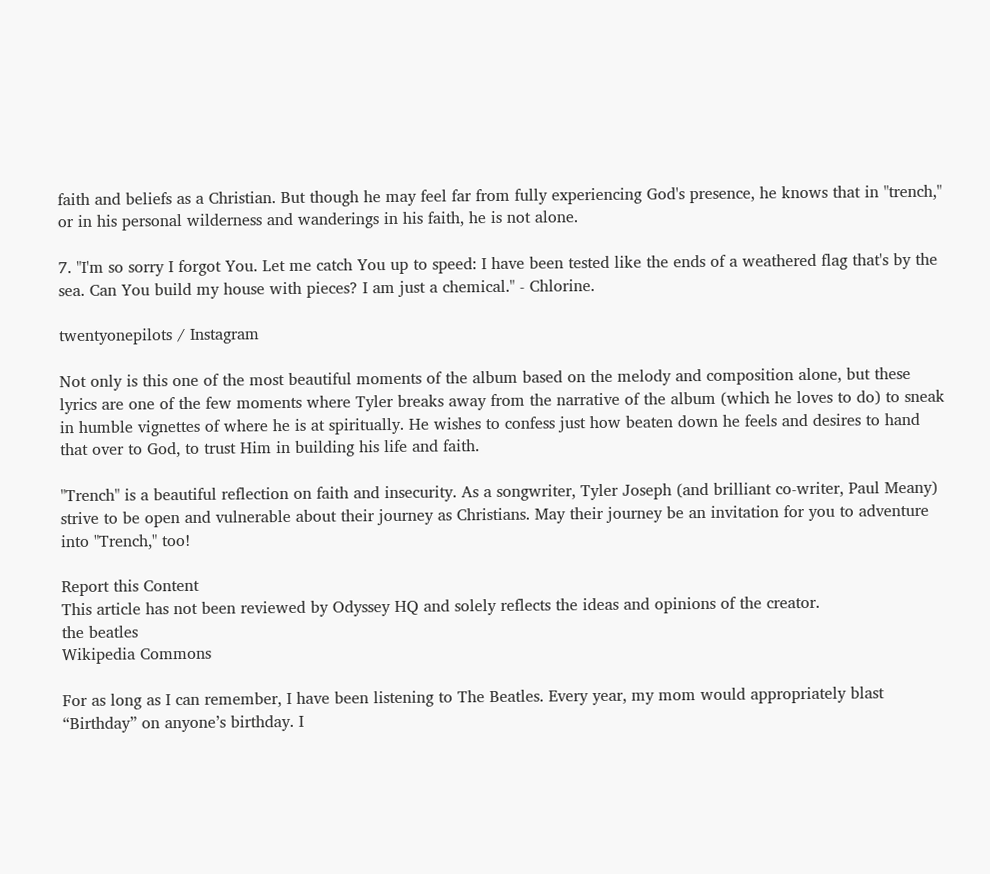faith and beliefs as a Christian. But though he may feel far from fully experiencing God's presence, he knows that in "trench," or in his personal wilderness and wanderings in his faith, he is not alone.

7. "I'm so sorry I forgot You. Let me catch You up to speed: I have been tested like the ends of a weathered flag that's by the sea. Can You build my house with pieces? I am just a chemical." - Chlorine.

twentyonepilots / Instagram

Not only is this one of the most beautiful moments of the album based on the melody and composition alone, but these lyrics are one of the few moments where Tyler breaks away from the narrative of the album (which he loves to do) to sneak in humble vignettes of where he is at spiritually. He wishes to confess just how beaten down he feels and desires to hand that over to God, to trust Him in building his life and faith.

"Trench" is a beautiful reflection on faith and insecurity. As a songwriter, Tyler Joseph (and brilliant co-writer, Paul Meany) strive to be open and vulnerable about their journey as Christians. May their journey be an invitation for you to adventure into "Trench," too!

Report this Content
This article has not been reviewed by Odyssey HQ and solely reflects the ideas and opinions of the creator.
the beatles
Wikipedia Commons

For as long as I can remember, I have been listening to The Beatles. Every year, my mom would appropriately blast “Birthday” on anyone’s birthday. I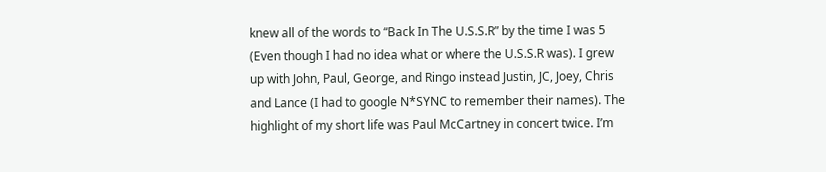knew all of the words to “Back In The U.S.S.R” by the time I was 5 (Even though I had no idea what or where the U.S.S.R was). I grew up with John, Paul, George, and Ringo instead Justin, JC, Joey, Chris and Lance (I had to google N*SYNC to remember their names). The highlight of my short life was Paul McCartney in concert twice. I’m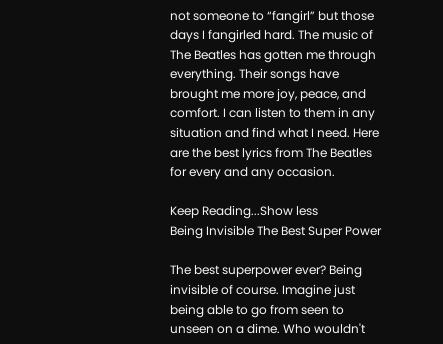not someone to “fangirl” but those days I fangirled hard. The music of The Beatles has gotten me through everything. Their songs have brought me more joy, peace, and comfort. I can listen to them in any situation and find what I need. Here are the best lyrics from The Beatles for every and any occasion.

Keep Reading...Show less
Being Invisible The Best Super Power

The best superpower ever? Being invisible of course. Imagine just being able to go from seen to unseen on a dime. Who wouldn't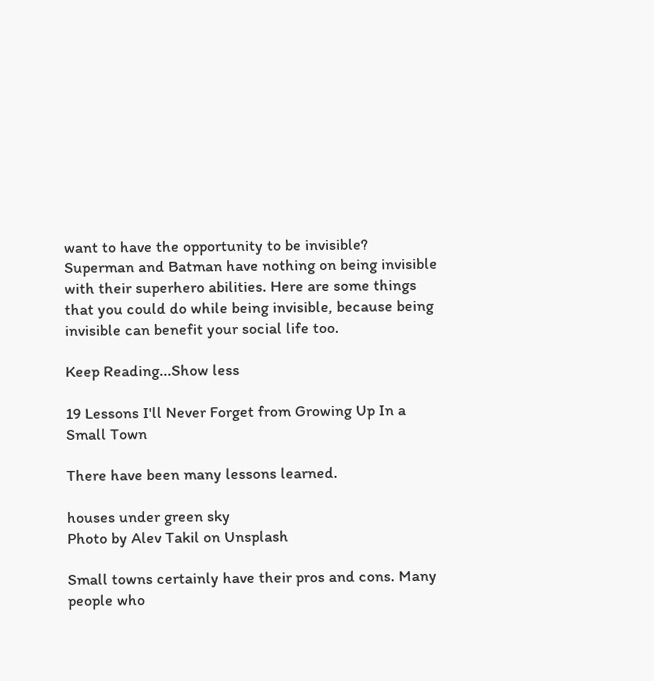want to have the opportunity to be invisible? Superman and Batman have nothing on being invisible with their superhero abilities. Here are some things that you could do while being invisible, because being invisible can benefit your social life too.

Keep Reading...Show less

19 Lessons I'll Never Forget from Growing Up In a Small Town

There have been many lessons learned.

houses under green sky
Photo by Alev Takil on Unsplash

Small towns certainly have their pros and cons. Many people who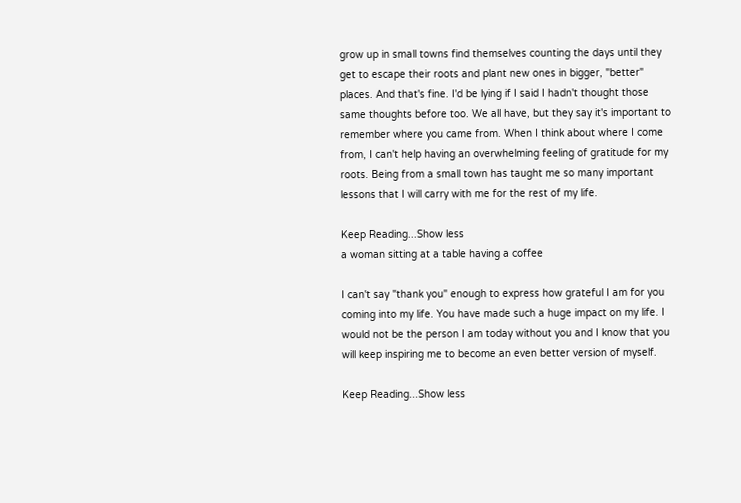grow up in small towns find themselves counting the days until they get to escape their roots and plant new ones in bigger, "better" places. And that's fine. I'd be lying if I said I hadn't thought those same thoughts before too. We all have, but they say it's important to remember where you came from. When I think about where I come from, I can't help having an overwhelming feeling of gratitude for my roots. Being from a small town has taught me so many important lessons that I will carry with me for the rest of my life.

Keep Reading...Show less
a woman sitting at a table having a coffee

I can't say "thank you" enough to express how grateful I am for you coming into my life. You have made such a huge impact on my life. I would not be the person I am today without you and I know that you will keep inspiring me to become an even better version of myself.

Keep Reading...Show less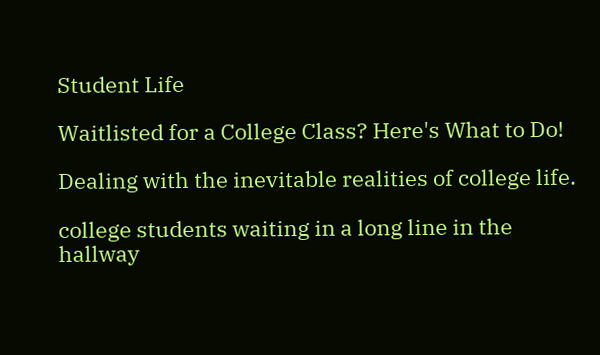Student Life

Waitlisted for a College Class? Here's What to Do!

Dealing with the inevitable realities of college life.

college students waiting in a long line in the hallway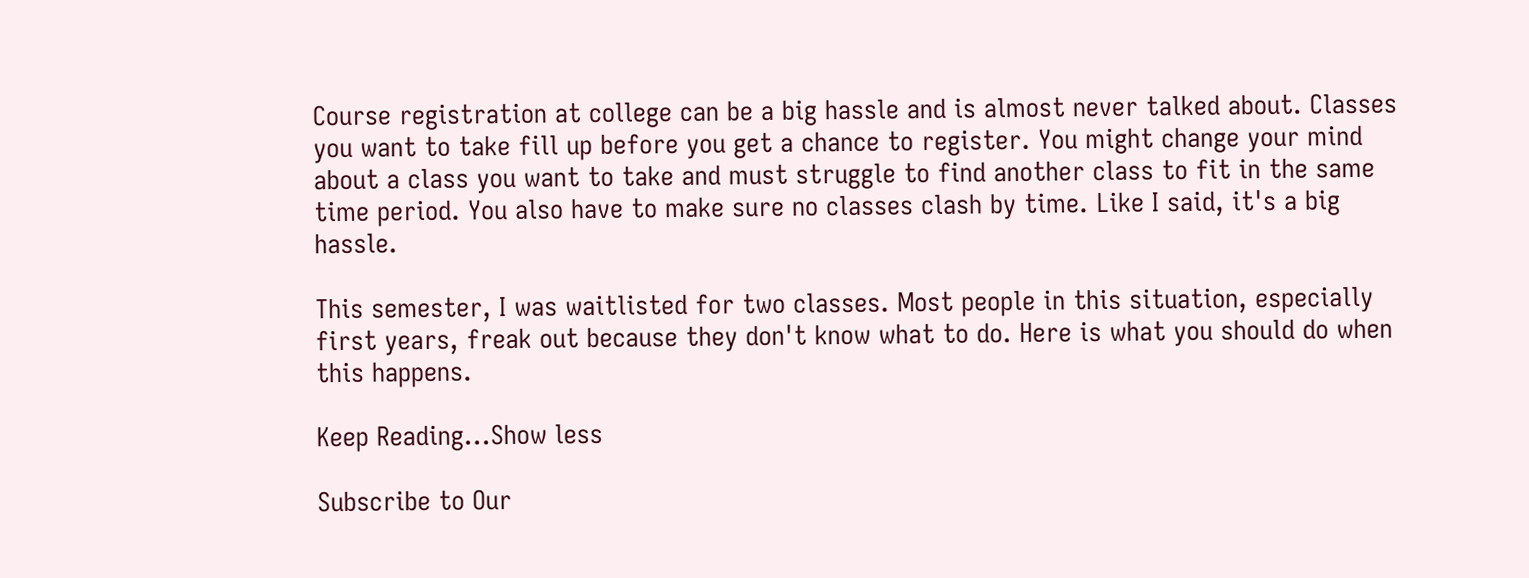Course registration at college can be a big hassle and is almost never talked about. Classes you want to take fill up before you get a chance to register. You might change your mind about a class you want to take and must struggle to find another class to fit in the same time period. You also have to make sure no classes clash by time. Like I said, it's a big hassle.

This semester, I was waitlisted for two classes. Most people in this situation, especially first years, freak out because they don't know what to do. Here is what you should do when this happens.

Keep Reading...Show less

Subscribe to Our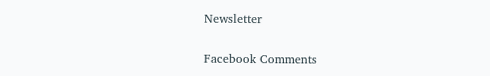Newsletter

Facebook Comments